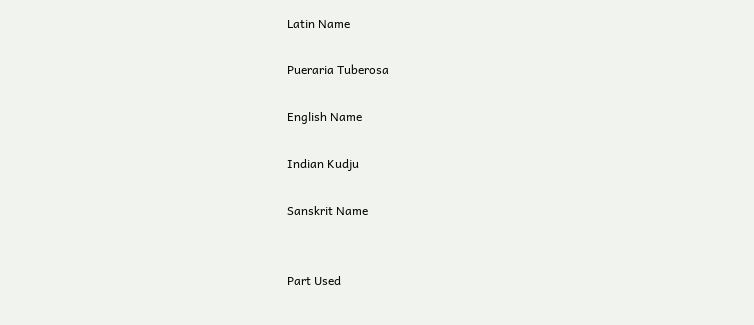Latin Name

Pueraria Tuberosa

English Name

Indian Kudju

Sanskrit Name


Part Used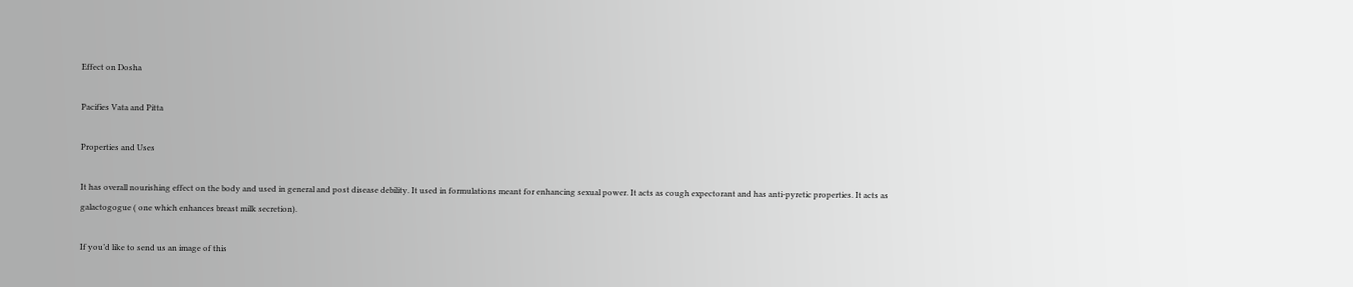Effect on Dosha

Pacifies Vata and Pitta

Properties and Uses

It has overall nourishing effect on the body and used in general and post disease debility. It used in formulations meant for enhancing sexual power. It acts as cough expectorant and has anti-pyretic properties. It acts as galactogogue ( one which enhances breast milk secretion).

If you’d like to send us an image of this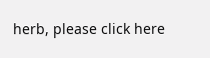herb, please click here